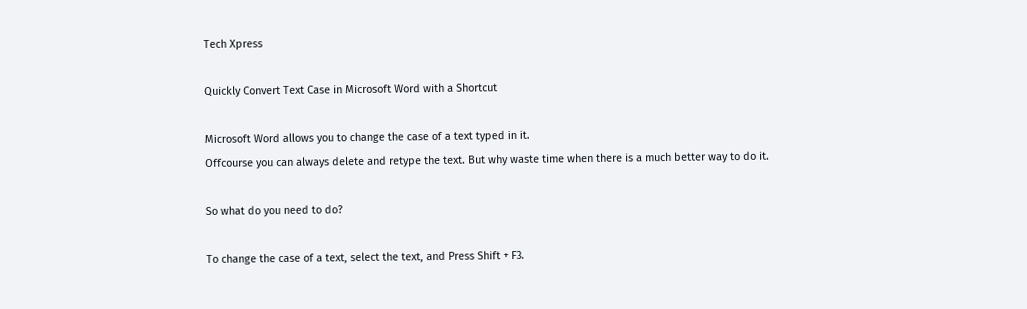Tech Xpress

Quickly Convert Text Case in Microsoft Word with a Shortcut

Microsoft Word allows you to change the case of a text typed in it.
Offcourse you can always delete and retype the text. But why waste time when there is a much better way to do it.

So what do you need to do?

To change the case of a text, select the text, and Press Shift + F3.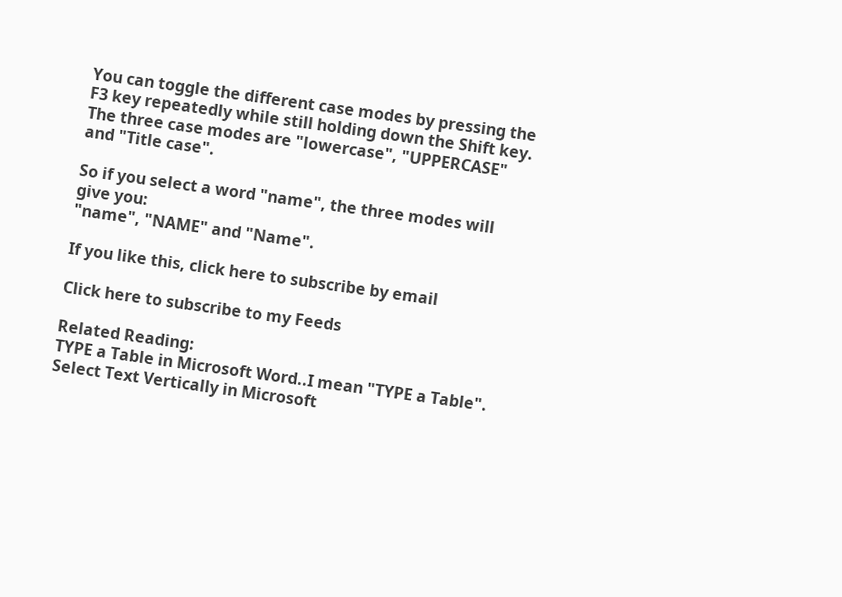You can toggle the different case modes by pressing the F3 key repeatedly while still holding down the Shift key.
The three case modes are "lowercase", "UPPERCASE" and "Title case".

So if you select a word "name", the three modes will give you:
"name", "NAME" and "Name".

If you like this, click here to subscribe by email

Click here to subscribe to my Feeds

Related Reading:
TYPE a Table in Microsoft Word..I mean "TYPE a Table".
Select Text Vertically in Microsoft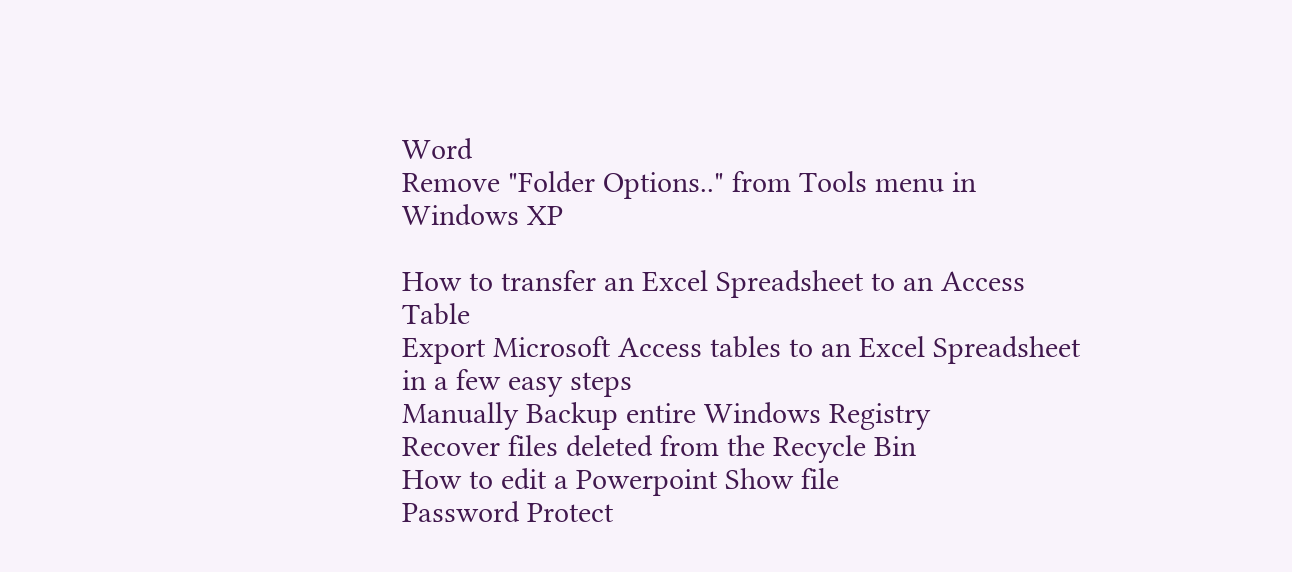Word
Remove "Folder Options.." from Tools menu in Windows XP

How to transfer an Excel Spreadsheet to an Access Table
Export Microsoft Access tables to an Excel Spreadsheet in a few easy steps
Manually Backup entire Windows Registry
Recover files deleted from the Recycle Bin
How to edit a Powerpoint Show file
Password Protect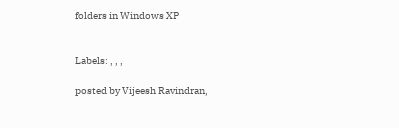folders in Windows XP


Labels: , , ,

posted by Vijeesh Ravindran,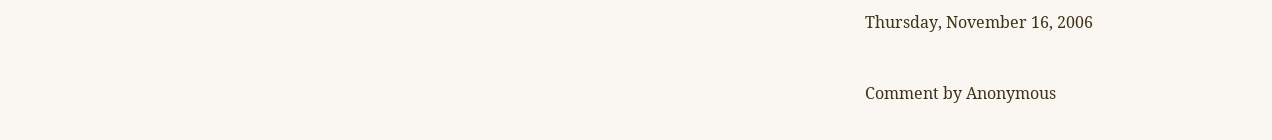Thursday, November 16, 2006


Comment by Anonymous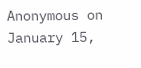Anonymous on January 15,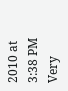2010 at 3:38 PM
Very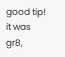good tip!
it was gr8,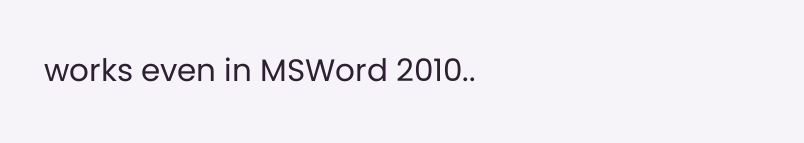works even in MSWord 2010..